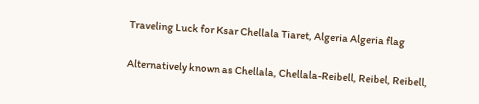Traveling Luck for Ksar Chellala Tiaret, Algeria Algeria flag

Alternatively known as Chellala, Chellala-Reibell, Reibel, Reibell,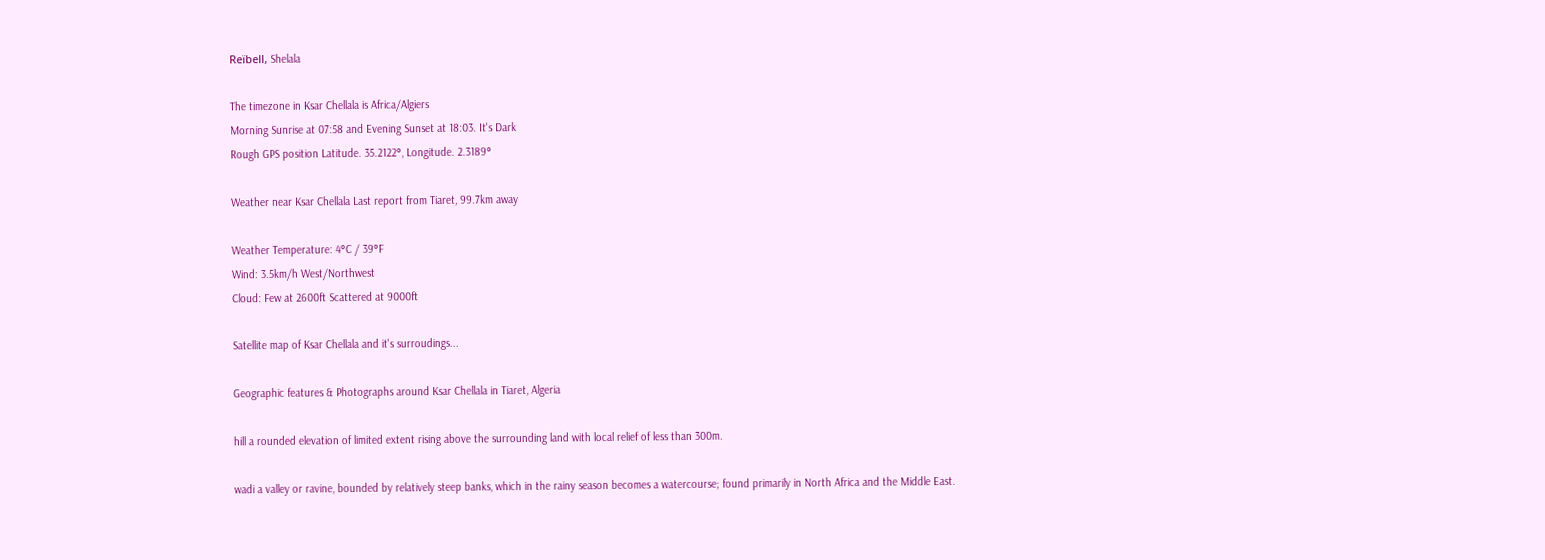Reïbell, Shelala

The timezone in Ksar Chellala is Africa/Algiers
Morning Sunrise at 07:58 and Evening Sunset at 18:03. It's Dark
Rough GPS position Latitude. 35.2122°, Longitude. 2.3189°

Weather near Ksar Chellala Last report from Tiaret, 99.7km away

Weather Temperature: 4°C / 39°F
Wind: 3.5km/h West/Northwest
Cloud: Few at 2600ft Scattered at 9000ft

Satellite map of Ksar Chellala and it's surroudings...

Geographic features & Photographs around Ksar Chellala in Tiaret, Algeria

hill a rounded elevation of limited extent rising above the surrounding land with local relief of less than 300m.

wadi a valley or ravine, bounded by relatively steep banks, which in the rainy season becomes a watercourse; found primarily in North Africa and the Middle East.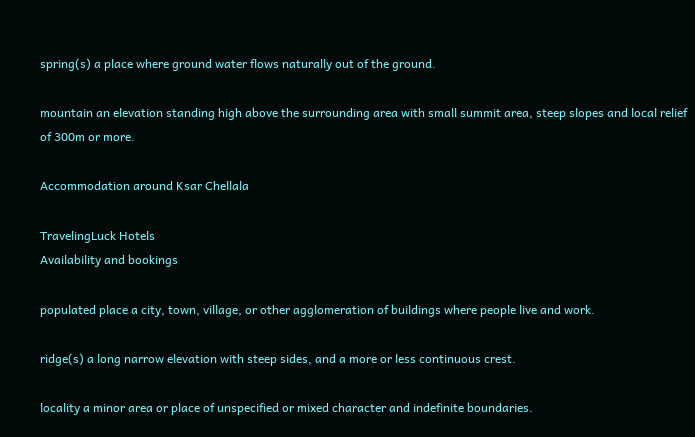spring(s) a place where ground water flows naturally out of the ground.

mountain an elevation standing high above the surrounding area with small summit area, steep slopes and local relief of 300m or more.

Accommodation around Ksar Chellala

TravelingLuck Hotels
Availability and bookings

populated place a city, town, village, or other agglomeration of buildings where people live and work.

ridge(s) a long narrow elevation with steep sides, and a more or less continuous crest.

locality a minor area or place of unspecified or mixed character and indefinite boundaries.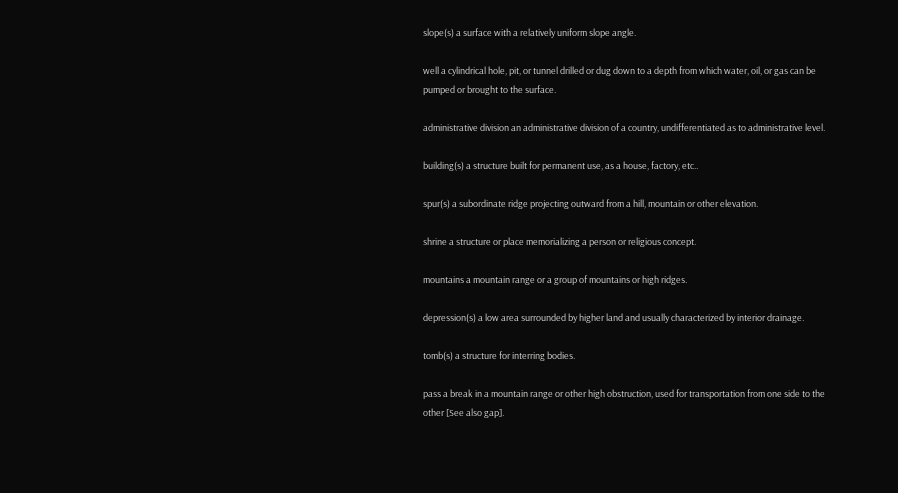slope(s) a surface with a relatively uniform slope angle.

well a cylindrical hole, pit, or tunnel drilled or dug down to a depth from which water, oil, or gas can be pumped or brought to the surface.

administrative division an administrative division of a country, undifferentiated as to administrative level.

building(s) a structure built for permanent use, as a house, factory, etc..

spur(s) a subordinate ridge projecting outward from a hill, mountain or other elevation.

shrine a structure or place memorializing a person or religious concept.

mountains a mountain range or a group of mountains or high ridges.

depression(s) a low area surrounded by higher land and usually characterized by interior drainage.

tomb(s) a structure for interring bodies.

pass a break in a mountain range or other high obstruction, used for transportation from one side to the other [See also gap].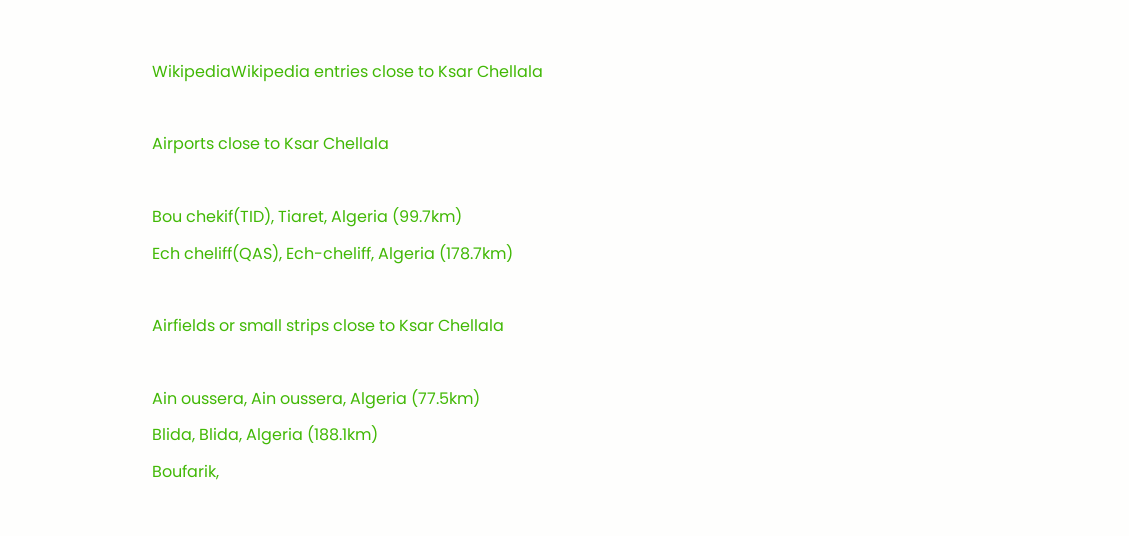WikipediaWikipedia entries close to Ksar Chellala

Airports close to Ksar Chellala

Bou chekif(TID), Tiaret, Algeria (99.7km)
Ech cheliff(QAS), Ech-cheliff, Algeria (178.7km)

Airfields or small strips close to Ksar Chellala

Ain oussera, Ain oussera, Algeria (77.5km)
Blida, Blida, Algeria (188.1km)
Boufarik,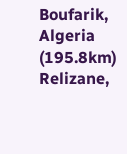Boufarik, Algeria (195.8km)
Relizane,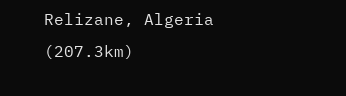Relizane, Algeria (207.3km)